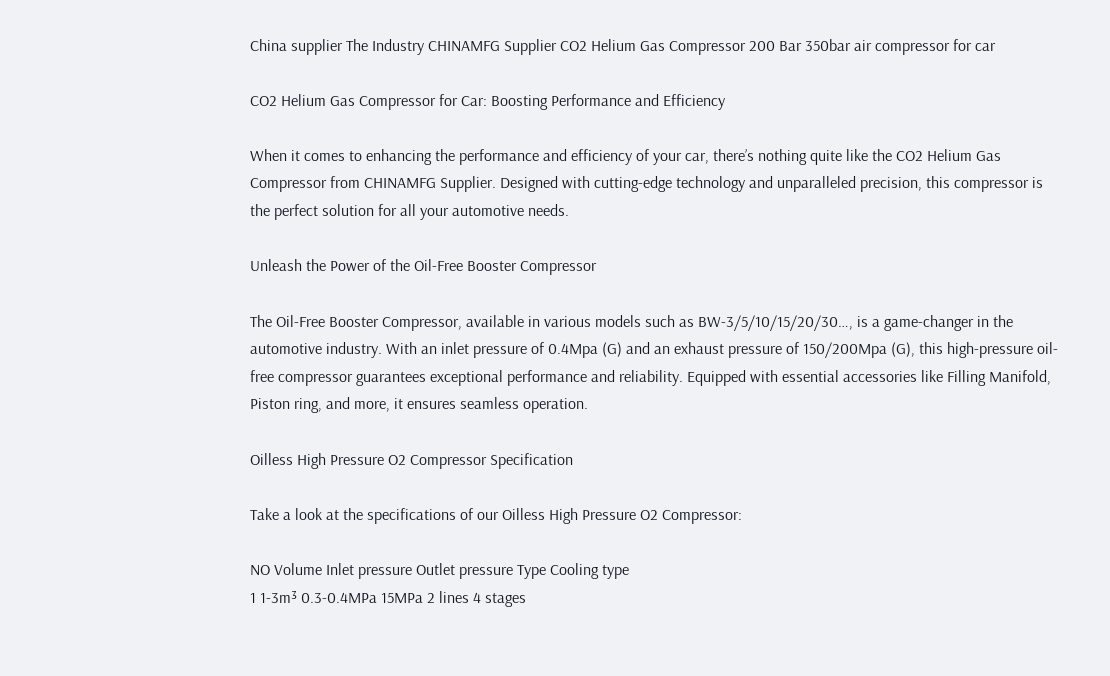China supplier The Industry CHINAMFG Supplier CO2 Helium Gas Compressor 200 Bar 350bar air compressor for car

CO2 Helium Gas Compressor for Car: Boosting Performance and Efficiency

When it comes to enhancing the performance and efficiency of your car, there’s nothing quite like the CO2 Helium Gas Compressor from CHINAMFG Supplier. Designed with cutting-edge technology and unparalleled precision, this compressor is the perfect solution for all your automotive needs.

Unleash the Power of the Oil-Free Booster Compressor

The Oil-Free Booster Compressor, available in various models such as BW-3/5/10/15/20/30…, is a game-changer in the automotive industry. With an inlet pressure of 0.4Mpa (G) and an exhaust pressure of 150/200Mpa (G), this high-pressure oil-free compressor guarantees exceptional performance and reliability. Equipped with essential accessories like Filling Manifold, Piston ring, and more, it ensures seamless operation.

Oilless High Pressure O2 Compressor Specification

Take a look at the specifications of our Oilless High Pressure O2 Compressor:

NO Volume Inlet pressure Outlet pressure Type Cooling type
1 1-3m³ 0.3-0.4MPa 15MPa 2 lines 4 stages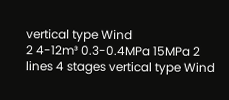vertical type Wind
2 4-12m³ 0.3-0.4MPa 15MPa 2 lines 4 stages vertical type Wind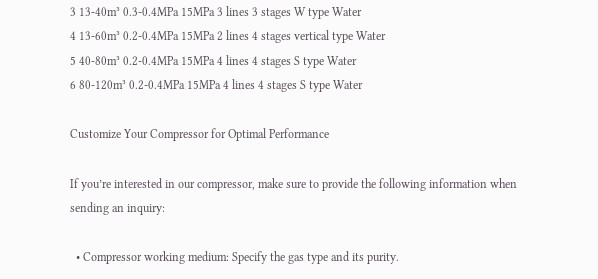3 13-40m³ 0.3-0.4MPa 15MPa 3 lines 3 stages W type Water
4 13-60m³ 0.2-0.4MPa 15MPa 2 lines 4 stages vertical type Water
5 40-80m³ 0.2-0.4MPa 15MPa 4 lines 4 stages S type Water
6 80-120m³ 0.2-0.4MPa 15MPa 4 lines 4 stages S type Water

Customize Your Compressor for Optimal Performance

If you’re interested in our compressor, make sure to provide the following information when sending an inquiry:

  • Compressor working medium: Specify the gas type and its purity.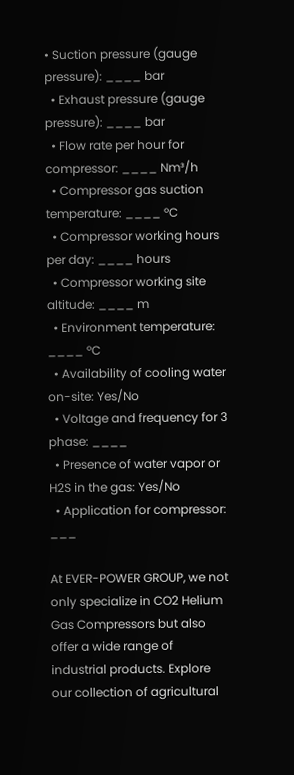• Suction pressure (gauge pressure): ____ bar
  • Exhaust pressure (gauge pressure): ____ bar
  • Flow rate per hour for compressor: ____ Nm³/h
  • Compressor gas suction temperature: ____ ºC
  • Compressor working hours per day: ____ hours
  • Compressor working site altitude: ____ m
  • Environment temperature: ____ ºC
  • Availability of cooling water on-site: Yes/No
  • Voltage and frequency for 3 phase: ____
  • Presence of water vapor or H2S in the gas: Yes/No
  • Application for compressor: ___

At EVER-POWER GROUP, we not only specialize in CO2 Helium Gas Compressors but also offer a wide range of industrial products. Explore our collection of agricultural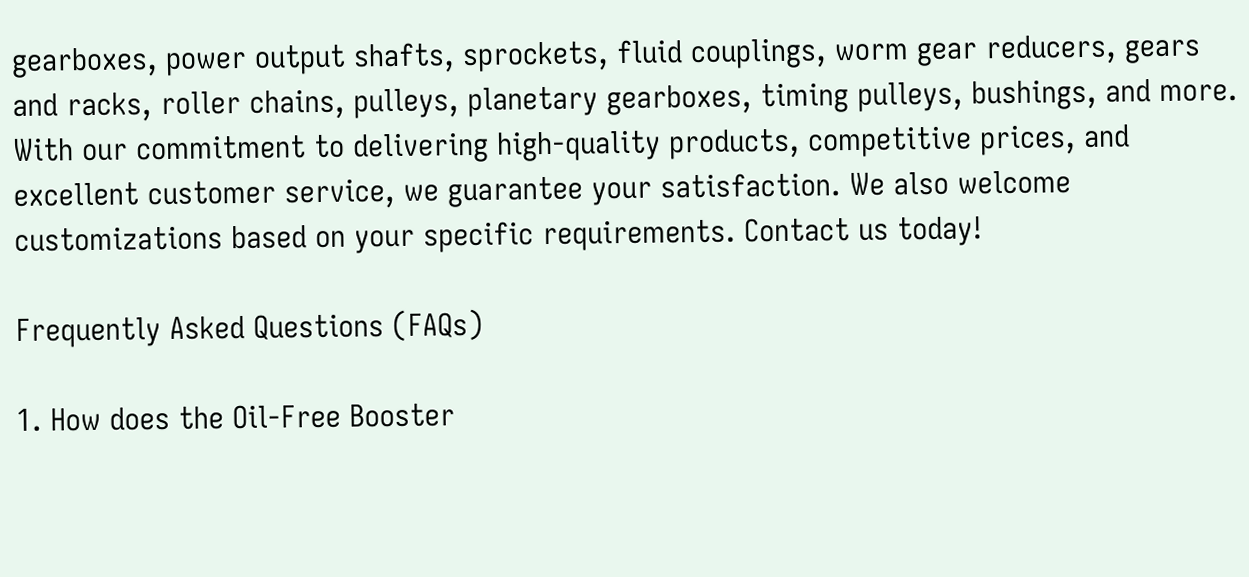gearboxes, power output shafts, sprockets, fluid couplings, worm gear reducers, gears and racks, roller chains, pulleys, planetary gearboxes, timing pulleys, bushings, and more. With our commitment to delivering high-quality products, competitive prices, and excellent customer service, we guarantee your satisfaction. We also welcome customizations based on your specific requirements. Contact us today!

Frequently Asked Questions (FAQs)

1. How does the Oil-Free Booster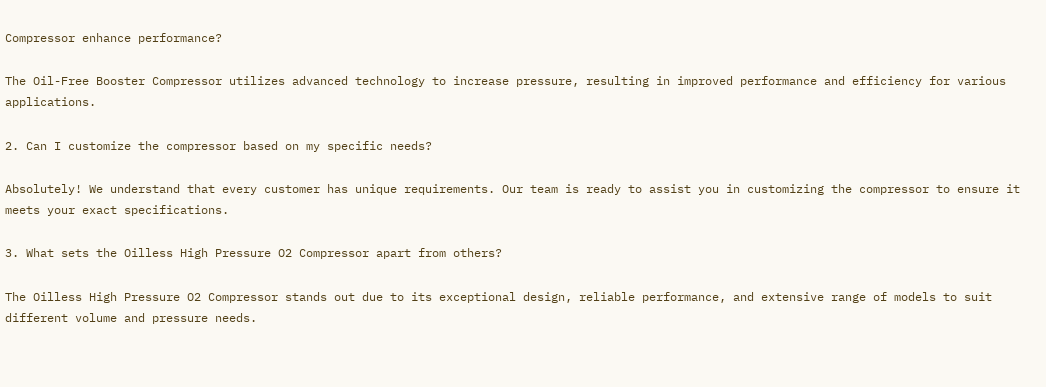Compressor enhance performance?

The Oil-Free Booster Compressor utilizes advanced technology to increase pressure, resulting in improved performance and efficiency for various applications.

2. Can I customize the compressor based on my specific needs?

Absolutely! We understand that every customer has unique requirements. Our team is ready to assist you in customizing the compressor to ensure it meets your exact specifications.

3. What sets the Oilless High Pressure O2 Compressor apart from others?

The Oilless High Pressure O2 Compressor stands out due to its exceptional design, reliable performance, and extensive range of models to suit different volume and pressure needs.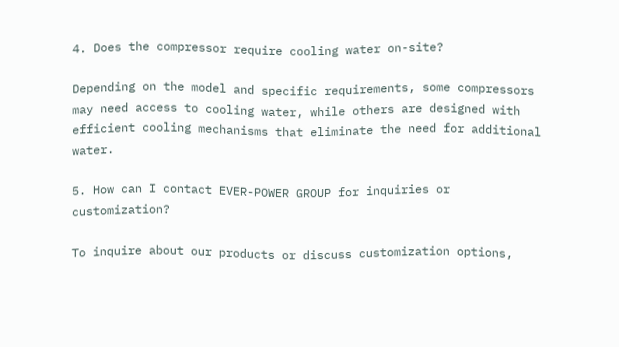4. Does the compressor require cooling water on-site?

Depending on the model and specific requirements, some compressors may need access to cooling water, while others are designed with efficient cooling mechanisms that eliminate the need for additional water.

5. How can I contact EVER-POWER GROUP for inquiries or customization?

To inquire about our products or discuss customization options,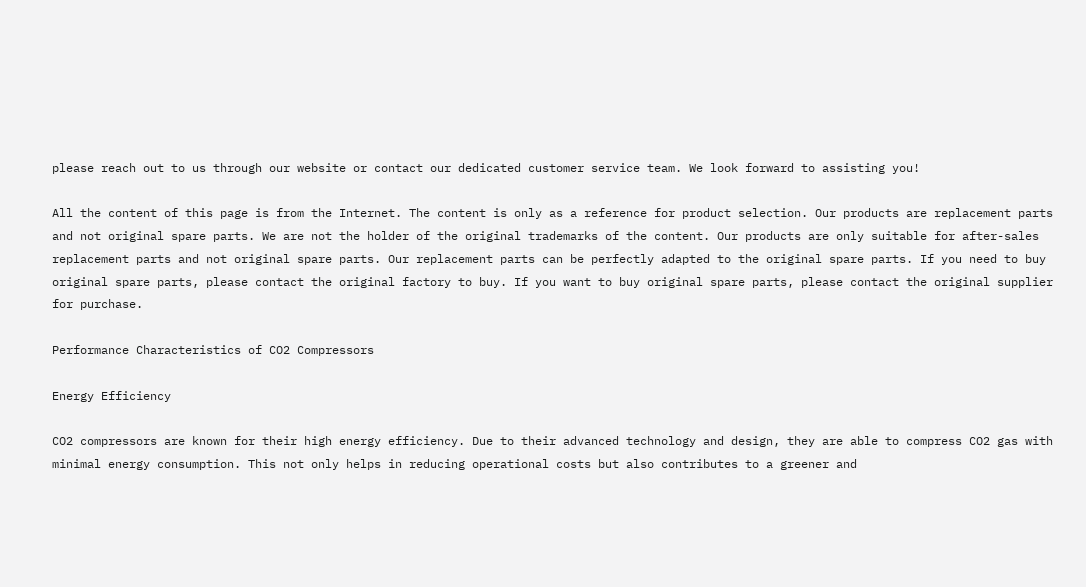please reach out to us through our website or contact our dedicated customer service team. We look forward to assisting you!

All the content of this page is from the Internet. The content is only as a reference for product selection. Our products are replacement parts and not original spare parts. We are not the holder of the original trademarks of the content. Our products are only suitable for after-sales replacement parts and not original spare parts. Our replacement parts can be perfectly adapted to the original spare parts. If you need to buy original spare parts, please contact the original factory to buy. If you want to buy original spare parts, please contact the original supplier for purchase.

Performance Characteristics of CO2 Compressors

Energy Efficiency

CO2 compressors are known for their high energy efficiency. Due to their advanced technology and design, they are able to compress CO2 gas with minimal energy consumption. This not only helps in reducing operational costs but also contributes to a greener and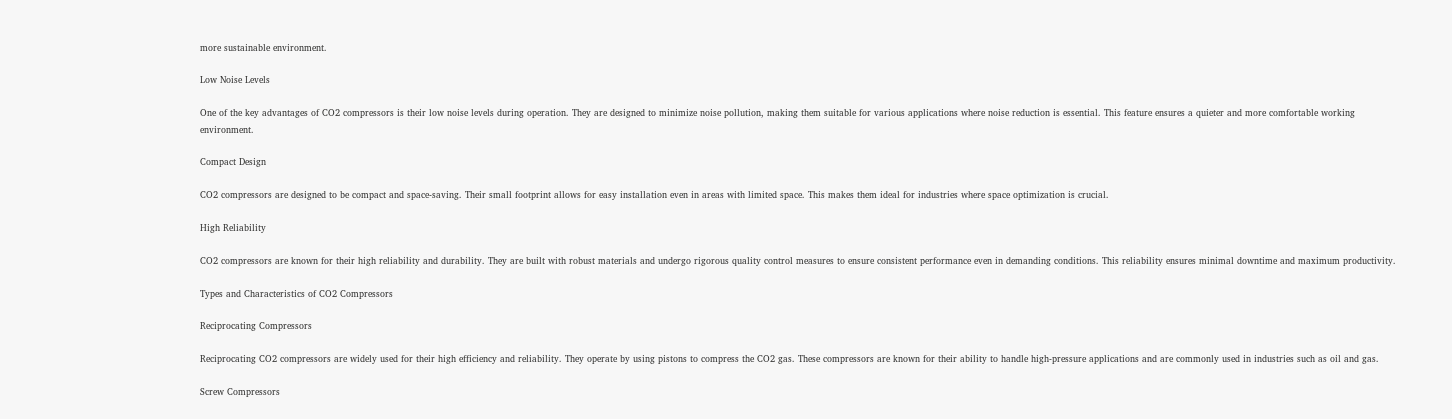more sustainable environment.

Low Noise Levels

One of the key advantages of CO2 compressors is their low noise levels during operation. They are designed to minimize noise pollution, making them suitable for various applications where noise reduction is essential. This feature ensures a quieter and more comfortable working environment.

Compact Design

CO2 compressors are designed to be compact and space-saving. Their small footprint allows for easy installation even in areas with limited space. This makes them ideal for industries where space optimization is crucial.

High Reliability

CO2 compressors are known for their high reliability and durability. They are built with robust materials and undergo rigorous quality control measures to ensure consistent performance even in demanding conditions. This reliability ensures minimal downtime and maximum productivity.

Types and Characteristics of CO2 Compressors

Reciprocating Compressors

Reciprocating CO2 compressors are widely used for their high efficiency and reliability. They operate by using pistons to compress the CO2 gas. These compressors are known for their ability to handle high-pressure applications and are commonly used in industries such as oil and gas.

Screw Compressors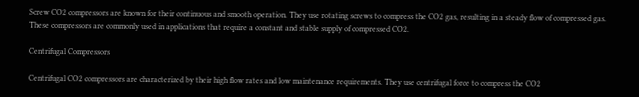Screw CO2 compressors are known for their continuous and smooth operation. They use rotating screws to compress the CO2 gas, resulting in a steady flow of compressed gas. These compressors are commonly used in applications that require a constant and stable supply of compressed CO2.

Centrifugal Compressors

Centrifugal CO2 compressors are characterized by their high flow rates and low maintenance requirements. They use centrifugal force to compress the CO2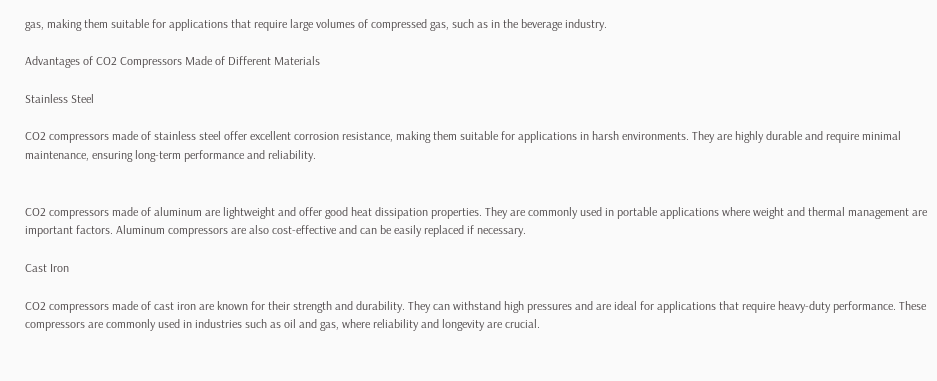gas, making them suitable for applications that require large volumes of compressed gas, such as in the beverage industry.

Advantages of CO2 Compressors Made of Different Materials

Stainless Steel

CO2 compressors made of stainless steel offer excellent corrosion resistance, making them suitable for applications in harsh environments. They are highly durable and require minimal maintenance, ensuring long-term performance and reliability.


CO2 compressors made of aluminum are lightweight and offer good heat dissipation properties. They are commonly used in portable applications where weight and thermal management are important factors. Aluminum compressors are also cost-effective and can be easily replaced if necessary.

Cast Iron

CO2 compressors made of cast iron are known for their strength and durability. They can withstand high pressures and are ideal for applications that require heavy-duty performance. These compressors are commonly used in industries such as oil and gas, where reliability and longevity are crucial.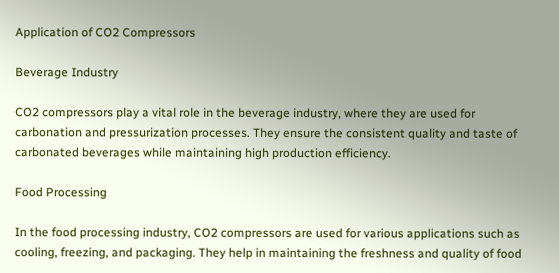Application of CO2 Compressors

Beverage Industry

CO2 compressors play a vital role in the beverage industry, where they are used for carbonation and pressurization processes. They ensure the consistent quality and taste of carbonated beverages while maintaining high production efficiency.

Food Processing

In the food processing industry, CO2 compressors are used for various applications such as cooling, freezing, and packaging. They help in maintaining the freshness and quality of food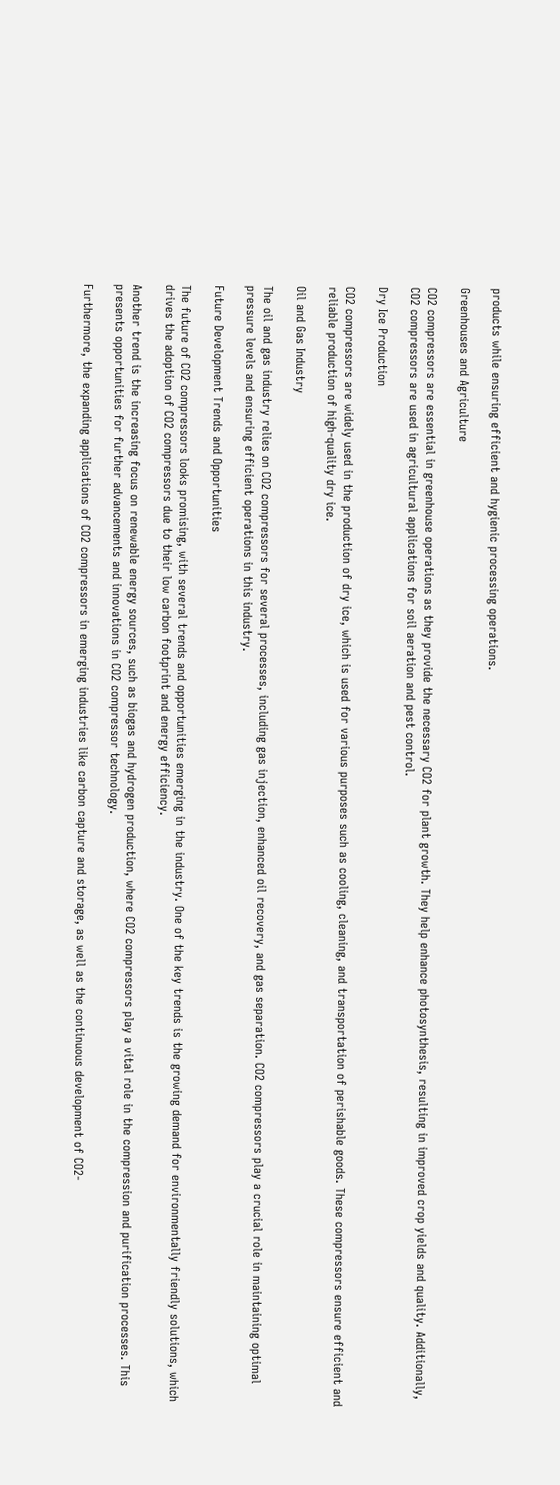products while ensuring efficient and hygienic processing operations.

Greenhouses and Agriculture

CO2 compressors are essential in greenhouse operations as they provide the necessary CO2 for plant growth. They help enhance photosynthesis, resulting in improved crop yields and quality. Additionally, CO2 compressors are used in agricultural applications for soil aeration and pest control.

Dry Ice Production

CO2 compressors are widely used in the production of dry ice, which is used for various purposes such as cooling, cleaning, and transportation of perishable goods. These compressors ensure efficient and reliable production of high-quality dry ice.

Oil and Gas Industry

The oil and gas industry relies on CO2 compressors for several processes, including gas injection, enhanced oil recovery, and gas separation. CO2 compressors play a crucial role in maintaining optimal pressure levels and ensuring efficient operations in this industry.

Future Development Trends and Opportunities

The future of CO2 compressors looks promising, with several trends and opportunities emerging in the industry. One of the key trends is the growing demand for environmentally friendly solutions, which drives the adoption of CO2 compressors due to their low carbon footprint and energy efficiency.

Another trend is the increasing focus on renewable energy sources, such as biogas and hydrogen production, where CO2 compressors play a vital role in the compression and purification processes. This presents opportunities for further advancements and innovations in CO2 compressor technology.

Furthermore, the expanding applications of CO2 compressors in emerging industries like carbon capture and storage, as well as the continuous development of CO2-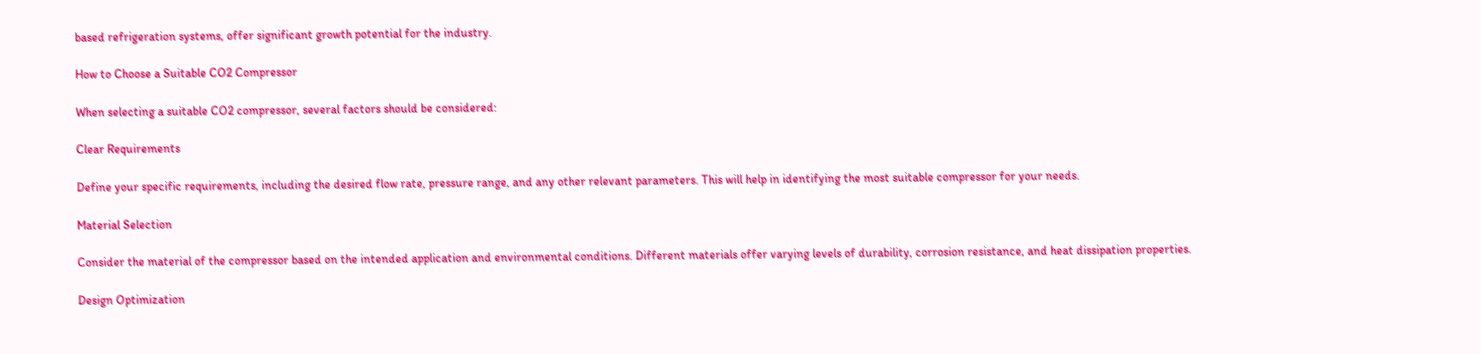based refrigeration systems, offer significant growth potential for the industry.

How to Choose a Suitable CO2 Compressor

When selecting a suitable CO2 compressor, several factors should be considered:

Clear Requirements

Define your specific requirements, including the desired flow rate, pressure range, and any other relevant parameters. This will help in identifying the most suitable compressor for your needs.

Material Selection

Consider the material of the compressor based on the intended application and environmental conditions. Different materials offer varying levels of durability, corrosion resistance, and heat dissipation properties.

Design Optimization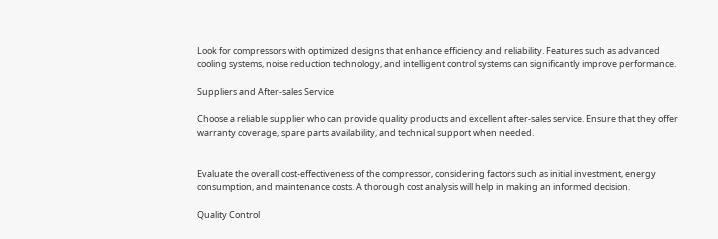Look for compressors with optimized designs that enhance efficiency and reliability. Features such as advanced cooling systems, noise reduction technology, and intelligent control systems can significantly improve performance.

Suppliers and After-sales Service

Choose a reliable supplier who can provide quality products and excellent after-sales service. Ensure that they offer warranty coverage, spare parts availability, and technical support when needed.


Evaluate the overall cost-effectiveness of the compressor, considering factors such as initial investment, energy consumption, and maintenance costs. A thorough cost analysis will help in making an informed decision.

Quality Control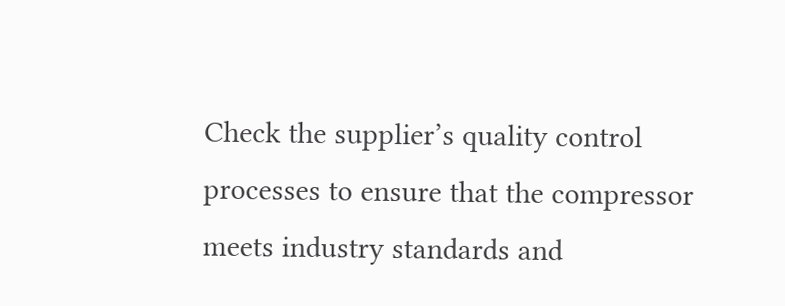Check the supplier’s quality control processes to ensure that the compressor meets industry standards and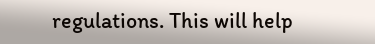regulations. This will help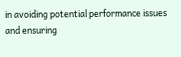in avoiding potential performance issues and ensuring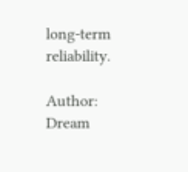long-term reliability.

Author: Dream